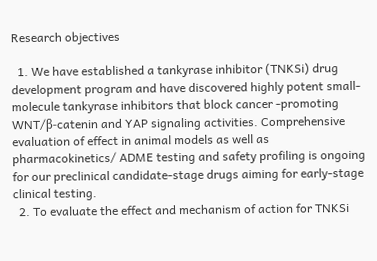Research objectives

  1. We have established a tankyrase inhibitor (TNKSi) drug development program and have discovered highly potent small-molecule tankyrase inhibitors that block cancer -promoting WNT/β-catenin and YAP signaling activities. Comprehensive evaluation of effect in animal models as well as pharmacokinetics/ ADME testing and safety profiling is ongoing for our preclinical candidate-stage drugs aiming for early-stage clinical testing.
  2. To evaluate the effect and mechanism of action for TNKSi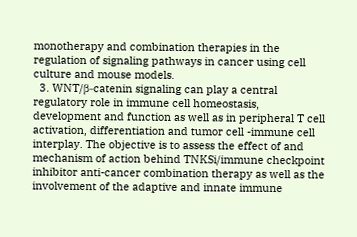monotherapy and combination therapies in the regulation of signaling pathways in cancer using cell culture and mouse models.
  3. WNT/β-catenin signaling can play a central regulatory role in immune cell homeostasis, development and function as well as in peripheral T cell activation, differentiation and tumor cell -immune cell interplay. The objective is to assess the effect of and mechanism of action behind TNKSi/immune checkpoint inhibitor anti-cancer combination therapy as well as the involvement of the adaptive and innate immune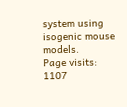system using isogenic mouse models.
Page visits: 1107